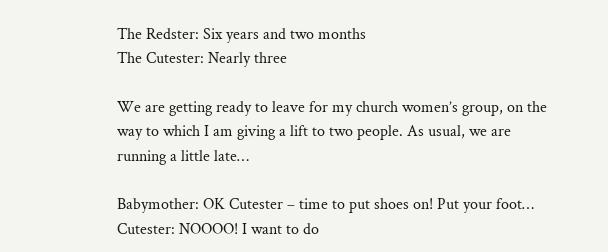The Redster: Six years and two months
The Cutester: Nearly three

We are getting ready to leave for my church women’s group, on the way to which I am giving a lift to two people. As usual, we are running a little late…

Babymother: OK Cutester – time to put shoes on! Put your foot…
Cutester: NOOOO! I want to do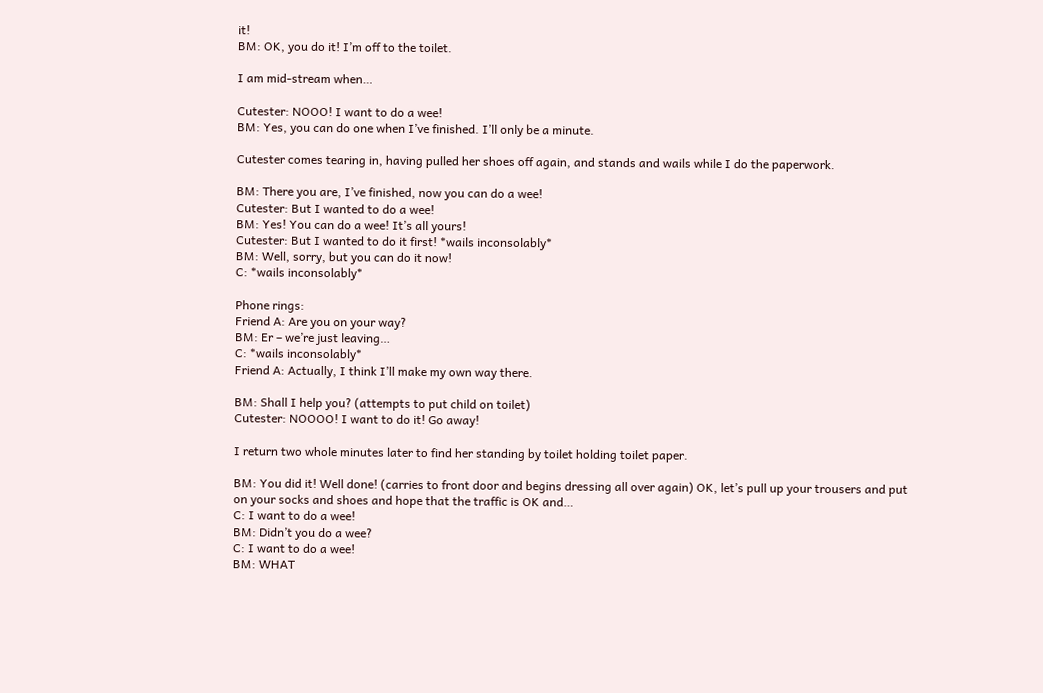it!
BM: OK, you do it! I’m off to the toilet.

I am mid-stream when…

Cutester: NOOO! I want to do a wee!
BM: Yes, you can do one when I’ve finished. I’ll only be a minute.

Cutester comes tearing in, having pulled her shoes off again, and stands and wails while I do the paperwork.

BM: There you are, I’ve finished, now you can do a wee!
Cutester: But I wanted to do a wee!
BM: Yes! You can do a wee! It’s all yours!
Cutester: But I wanted to do it first! *wails inconsolably*
BM: Well, sorry, but you can do it now!
C: *wails inconsolably*

Phone rings:
Friend A: Are you on your way?
BM: Er – we’re just leaving…
C: *wails inconsolably*
Friend A: Actually, I think I’ll make my own way there.

BM: Shall I help you? (attempts to put child on toilet)
Cutester: NOOOO! I want to do it! Go away!

I return two whole minutes later to find her standing by toilet holding toilet paper.

BM: You did it! Well done! (carries to front door and begins dressing all over again) OK, let’s pull up your trousers and put on your socks and shoes and hope that the traffic is OK and…
C: I want to do a wee!
BM: Didn’t you do a wee?
C: I want to do a wee!
BM: WHAT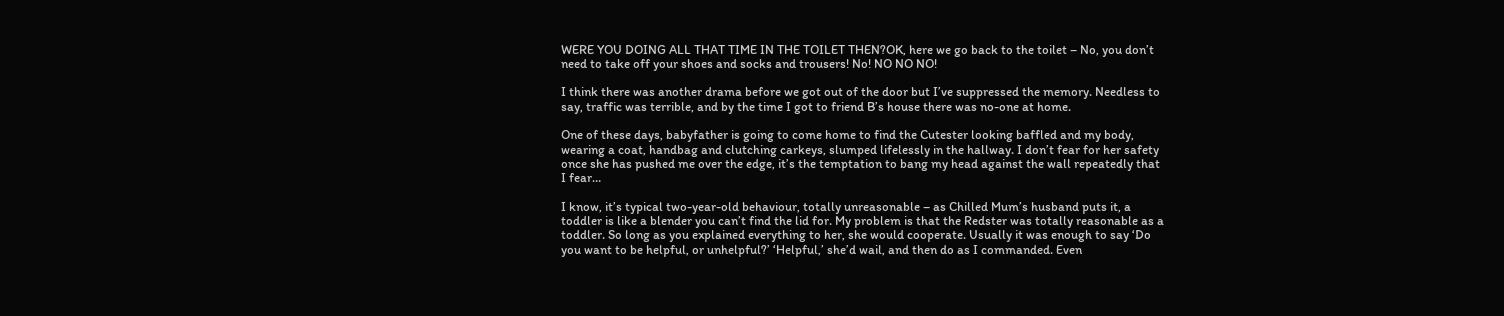WERE YOU DOING ALL THAT TIME IN THE TOILET THEN?OK, here we go back to the toilet – No, you don’t need to take off your shoes and socks and trousers! No! NO NO NO!

I think there was another drama before we got out of the door but I’ve suppressed the memory. Needless to say, traffic was terrible, and by the time I got to friend B’s house there was no-one at home.

One of these days, babyfather is going to come home to find the Cutester looking baffled and my body, wearing a coat, handbag and clutching carkeys, slumped lifelessly in the hallway. I don’t fear for her safety once she has pushed me over the edge, it’s the temptation to bang my head against the wall repeatedly that I fear…

I know, it’s typical two-year-old behaviour, totally unreasonable – as Chilled Mum’s husband puts it, a toddler is like a blender you can’t find the lid for. My problem is that the Redster was totally reasonable as a toddler. So long as you explained everything to her, she would cooperate. Usually it was enough to say ‘Do you want to be helpful, or unhelpful?’ ‘Helpful,’ she’d wail, and then do as I commanded. Even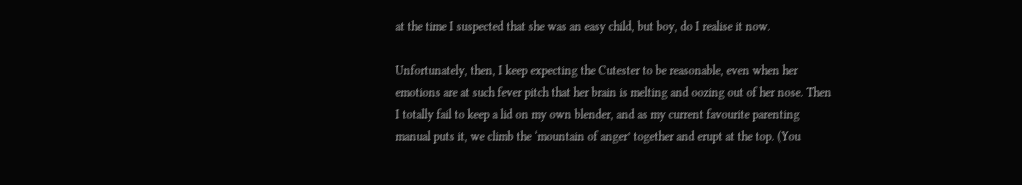at the time I suspected that she was an easy child, but boy, do I realise it now.

Unfortunately, then, I keep expecting the Cutester to be reasonable, even when her emotions are at such fever pitch that her brain is melting and oozing out of her nose. Then I totally fail to keep a lid on my own blender, and as my current favourite parenting manual puts it, we climb the ‘mountain of anger’ together and erupt at the top. (You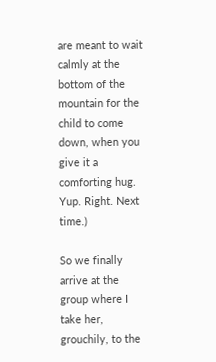are meant to wait calmly at the bottom of the mountain for the child to come down, when you give it a comforting hug. Yup. Right. Next time.)

So we finally arrive at the group where I take her, grouchily, to the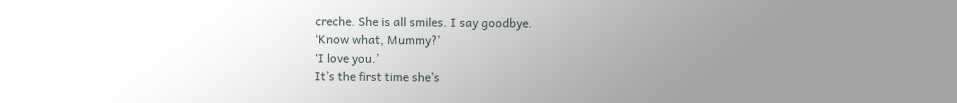creche. She is all smiles. I say goodbye.
‘Know what, Mummy?’
‘I love you.’
It’s the first time she’s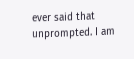ever said that unprompted. I am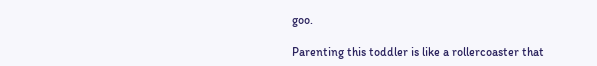goo.

Parenting this toddler is like a rollercoaster that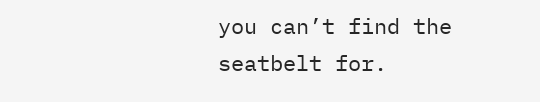you can’t find the seatbelt for.